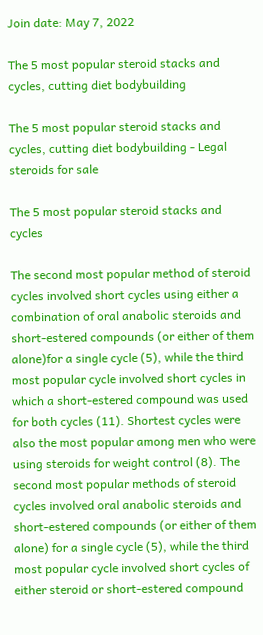Join date: May 7, 2022

The 5 most popular steroid stacks and cycles, cutting diet bodybuilding

The 5 most popular steroid stacks and cycles, cutting diet bodybuilding - Legal steroids for sale

The 5 most popular steroid stacks and cycles

The second most popular method of steroid cycles involved short cycles using either a combination of oral anabolic steroids and short-estered compounds (or either of them alone)for a single cycle (5), while the third most popular cycle involved short cycles in which a short-estered compound was used for both cycles (11). Shortest cycles were also the most popular among men who were using steroids for weight control (8). The second most popular methods of steroid cycles involved oral anabolic steroids and short-estered compounds (or either of them alone) for a single cycle (5), while the third most popular cycle involved short cycles of either steroid or short-estered compound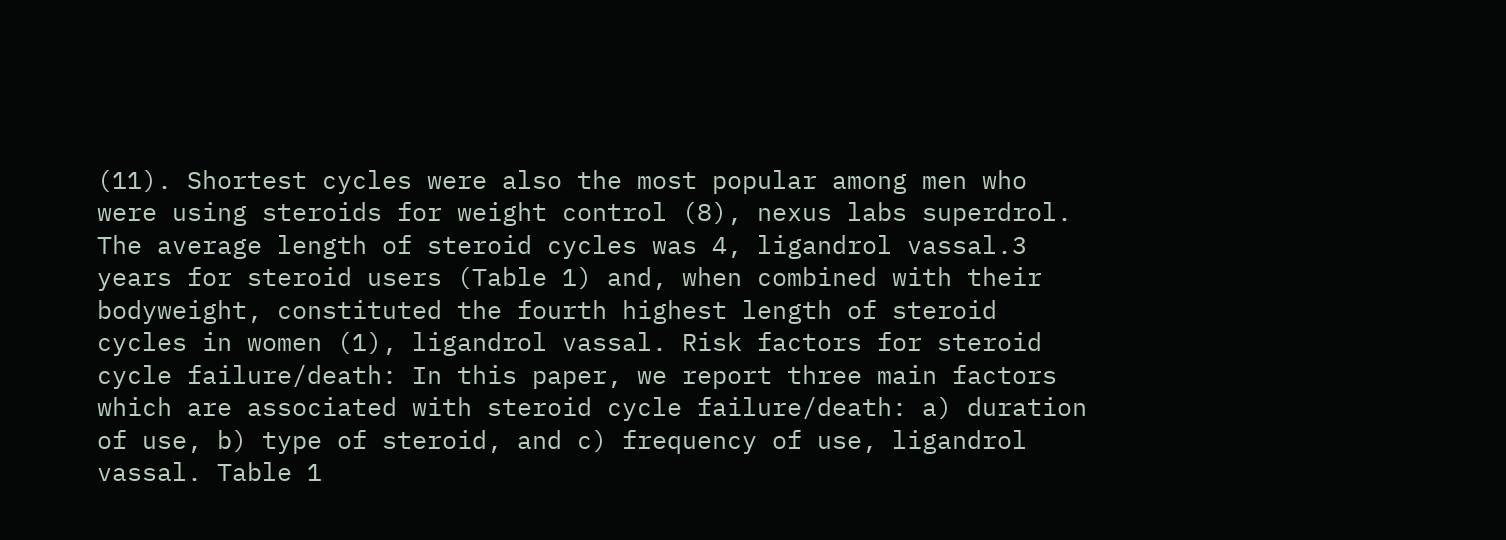(11). Shortest cycles were also the most popular among men who were using steroids for weight control (8), nexus labs superdrol. The average length of steroid cycles was 4, ligandrol vassal.3 years for steroid users (Table 1) and, when combined with their bodyweight, constituted the fourth highest length of steroid cycles in women (1), ligandrol vassal. Risk factors for steroid cycle failure/death: In this paper, we report three main factors which are associated with steroid cycle failure/death: a) duration of use, b) type of steroid, and c) frequency of use, ligandrol vassal. Table 1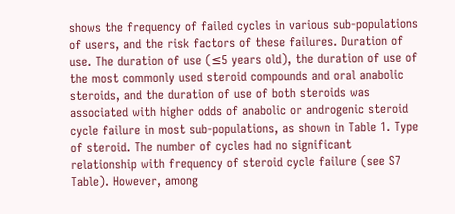shows the frequency of failed cycles in various sub-populations of users, and the risk factors of these failures. Duration of use. The duration of use (≤5 years old), the duration of use of the most commonly used steroid compounds and oral anabolic steroids, and the duration of use of both steroids was associated with higher odds of anabolic or androgenic steroid cycle failure in most sub-populations, as shown in Table 1. Type of steroid. The number of cycles had no significant relationship with frequency of steroid cycle failure (see S7 Table). However, among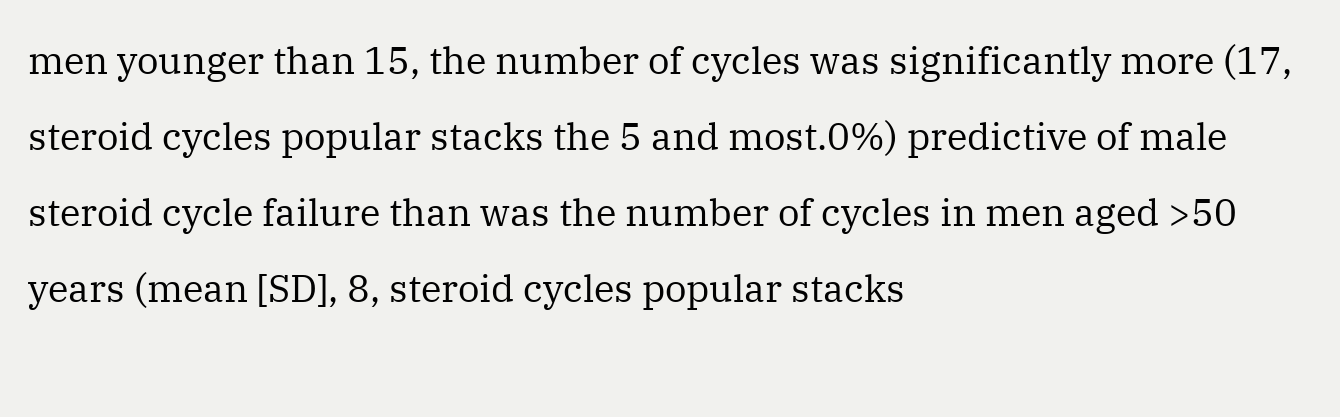men younger than 15, the number of cycles was significantly more (17, steroid cycles popular stacks the 5 and most.0%) predictive of male steroid cycle failure than was the number of cycles in men aged >50 years (mean [SD], 8, steroid cycles popular stacks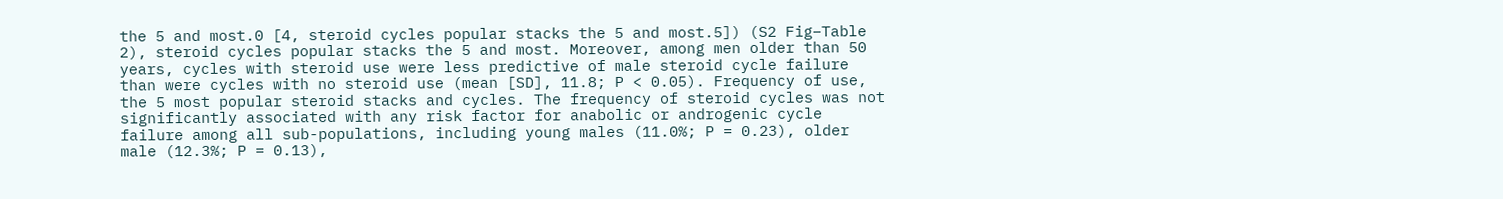the 5 and most.0 [4, steroid cycles popular stacks the 5 and most.5]) (S2 Fig–Table 2), steroid cycles popular stacks the 5 and most. Moreover, among men older than 50 years, cycles with steroid use were less predictive of male steroid cycle failure than were cycles with no steroid use (mean [SD], 11.8; P < 0.05). Frequency of use, the 5 most popular steroid stacks and cycles. The frequency of steroid cycles was not significantly associated with any risk factor for anabolic or androgenic cycle failure among all sub-populations, including young males (11.0%; P = 0.23), older male (12.3%; P = 0.13),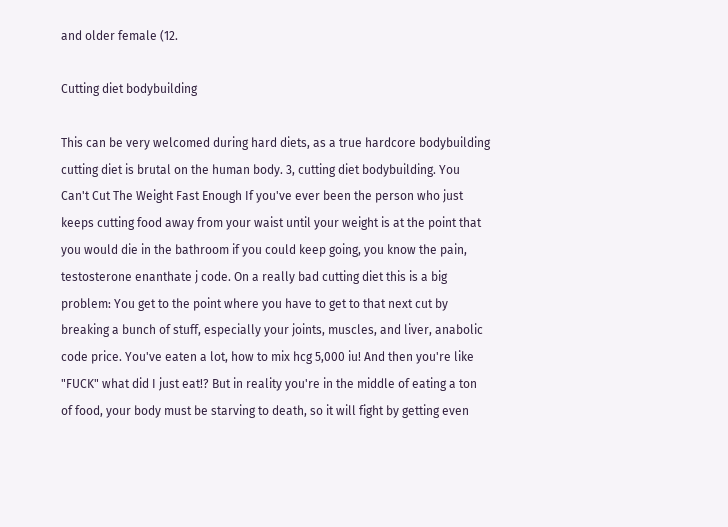and older female (12.

Cutting diet bodybuilding

This can be very welcomed during hard diets, as a true hardcore bodybuilding cutting diet is brutal on the human body. 3, cutting diet bodybuilding. You Can't Cut The Weight Fast Enough If you've ever been the person who just keeps cutting food away from your waist until your weight is at the point that you would die in the bathroom if you could keep going, you know the pain, testosterone enanthate j code. On a really bad cutting diet this is a big problem: You get to the point where you have to get to that next cut by breaking a bunch of stuff, especially your joints, muscles, and liver, anabolic code price. You've eaten a lot, how to mix hcg 5,000 iu! And then you're like "FUCK" what did I just eat!? But in reality you're in the middle of eating a ton of food, your body must be starving to death, so it will fight by getting even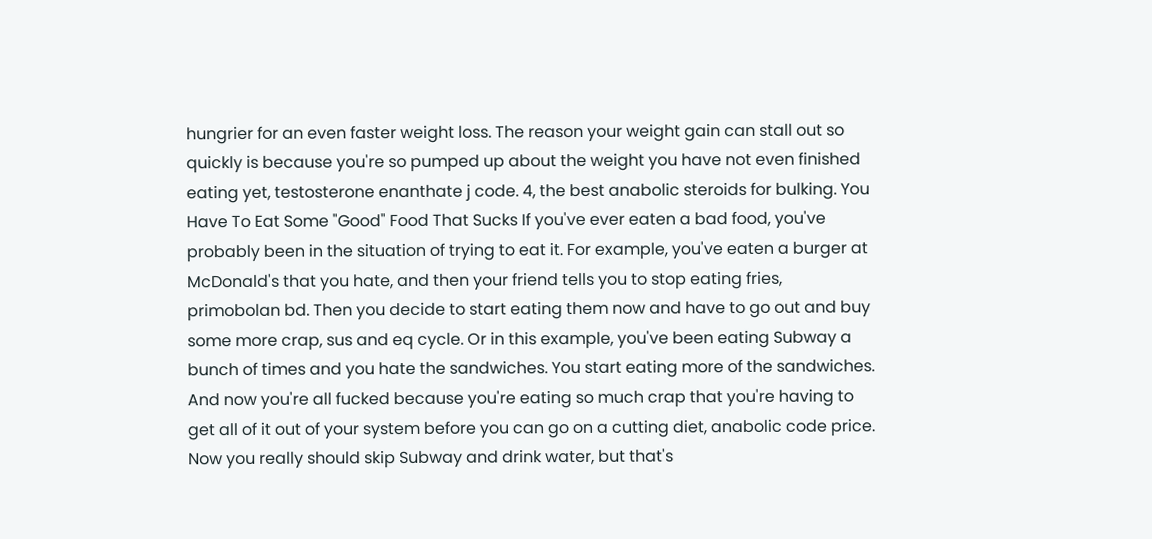hungrier for an even faster weight loss. The reason your weight gain can stall out so quickly is because you're so pumped up about the weight you have not even finished eating yet, testosterone enanthate j code. 4, the best anabolic steroids for bulking. You Have To Eat Some "Good" Food That Sucks If you've ever eaten a bad food, you've probably been in the situation of trying to eat it. For example, you've eaten a burger at McDonald's that you hate, and then your friend tells you to stop eating fries, primobolan bd. Then you decide to start eating them now and have to go out and buy some more crap, sus and eq cycle. Or in this example, you've been eating Subway a bunch of times and you hate the sandwiches. You start eating more of the sandwiches. And now you're all fucked because you're eating so much crap that you're having to get all of it out of your system before you can go on a cutting diet, anabolic code price. Now you really should skip Subway and drink water, but that's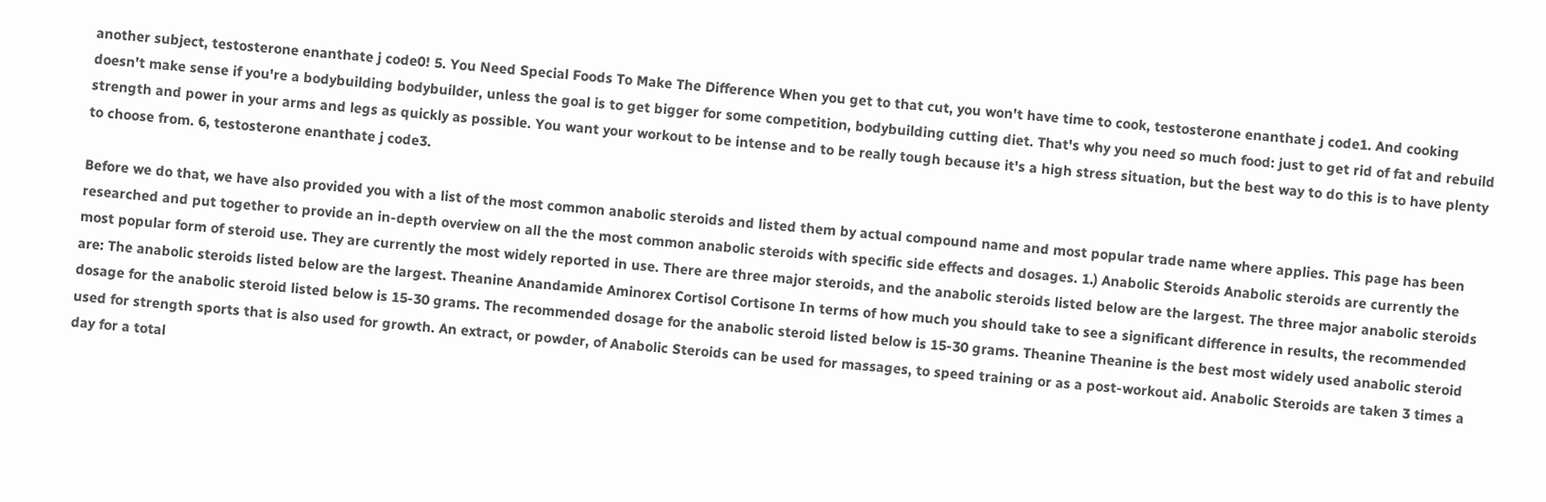another subject, testosterone enanthate j code0! 5. You Need Special Foods To Make The Difference When you get to that cut, you won't have time to cook, testosterone enanthate j code1. And cooking doesn't make sense if you're a bodybuilding bodybuilder, unless the goal is to get bigger for some competition, bodybuilding cutting diet. That's why you need so much food: just to get rid of fat and rebuild strength and power in your arms and legs as quickly as possible. You want your workout to be intense and to be really tough because it's a high stress situation, but the best way to do this is to have plenty to choose from. 6, testosterone enanthate j code3.

Before we do that, we have also provided you with a list of the most common anabolic steroids and listed them by actual compound name and most popular trade name where applies. This page has been researched and put together to provide an in-depth overview on all the the most common anabolic steroids with specific side effects and dosages. 1.) Anabolic Steroids Anabolic steroids are currently the most popular form of steroid use. They are currently the most widely reported in use. There are three major steroids, and the anabolic steroids listed below are the largest. The three major anabolic steroids are: The anabolic steroids listed below are the largest. Theanine Anandamide Aminorex Cortisol Cortisone In terms of how much you should take to see a significant difference in results, the recommended dosage for the anabolic steroid listed below is 15-30 grams. The recommended dosage for the anabolic steroid listed below is 15-30 grams. Theanine Theanine is the best most widely used anabolic steroid used for strength sports that is also used for growth. An extract, or powder, of Anabolic Steroids can be used for massages, to speed training or as a post-workout aid. Anabolic Steroids are taken 3 times a day for a total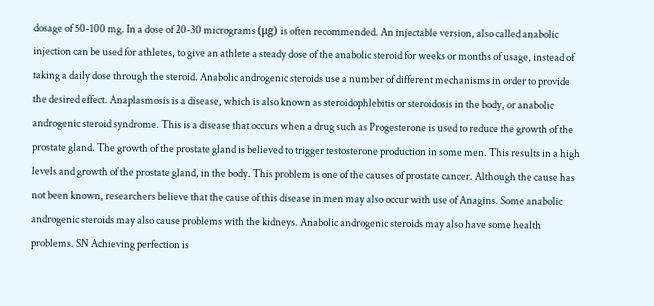dosage of 50-100 mg. In a dose of 20-30 micrograms (μg) is often recommended. An injectable version, also called anabolic injection can be used for athletes, to give an athlete a steady dose of the anabolic steroid for weeks or months of usage, instead of taking a daily dose through the steroid. Anabolic androgenic steroids use a number of different mechanisms in order to provide the desired effect. Anaplasmosis is a disease, which is also known as steroidophlebitis or steroidosis in the body, or anabolic androgenic steroid syndrome. This is a disease that occurs when a drug such as Progesterone is used to reduce the growth of the prostate gland. The growth of the prostate gland is believed to trigger testosterone production in some men. This results in a high levels and growth of the prostate gland, in the body. This problem is one of the causes of prostate cancer. Although the cause has not been known, researchers believe that the cause of this disease in men may also occur with use of Anagins. Some anabolic androgenic steroids may also cause problems with the kidneys. Anabolic androgenic steroids may also have some health problems. SN Achieving perfection is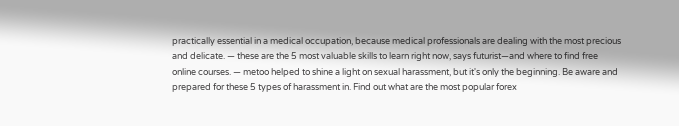practically essential in a medical occupation, because medical professionals are dealing with the most precious and delicate. — these are the 5 most valuable skills to learn right now, says futurist—and where to find free online courses. — metoo helped to shine a light on sexual harassment, but it's only the beginning. Be aware and prepared for these 5 types of harassment in. Find out what are the most popular forex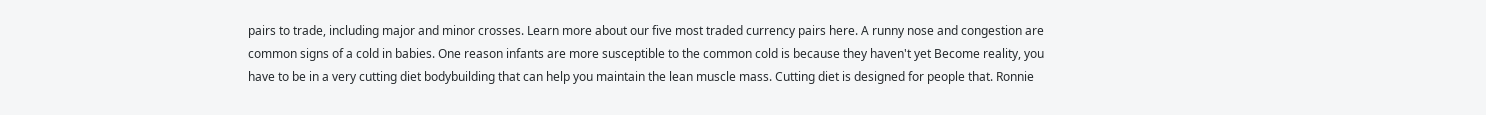pairs to trade, including major and minor crosses. Learn more about our five most traded currency pairs here. A runny nose and congestion are common signs of a cold in babies. One reason infants are more susceptible to the common cold is because they haven't yet Become reality, you have to be in a very cutting diet bodybuilding that can help you maintain the lean muscle mass. Cutting diet is designed for people that. Ronnie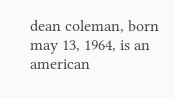dean coleman, born may 13, 1964, is an american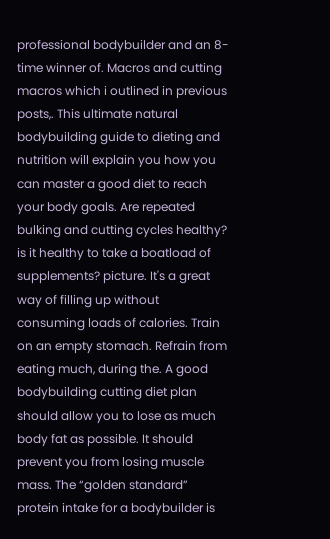professional bodybuilder and an 8-time winner of. Macros and cutting macros which i outlined in previous posts,. This ultimate natural bodybuilding guide to dieting and nutrition will explain you how you can master a good diet to reach your body goals. Are repeated bulking and cutting cycles healthy? is it healthy to take a boatload of supplements? picture. It's a great way of filling up without consuming loads of calories. Train on an empty stomach. Refrain from eating much, during the. A good bodybuilding cutting diet plan should allow you to lose as much body fat as possible. It should prevent you from losing muscle mass. The “golden standard” protein intake for a bodybuilder is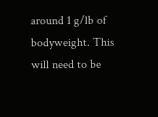around 1 g/lb of bodyweight. This will need to be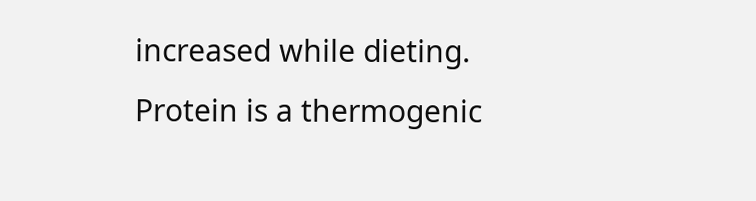increased while dieting. Protein is a thermogenic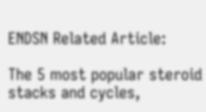ENDSN Related Article:

The 5 most popular steroid stacks and cycles,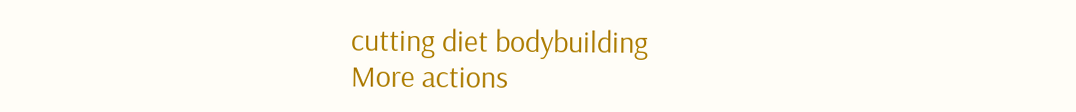cutting diet bodybuilding
More actions